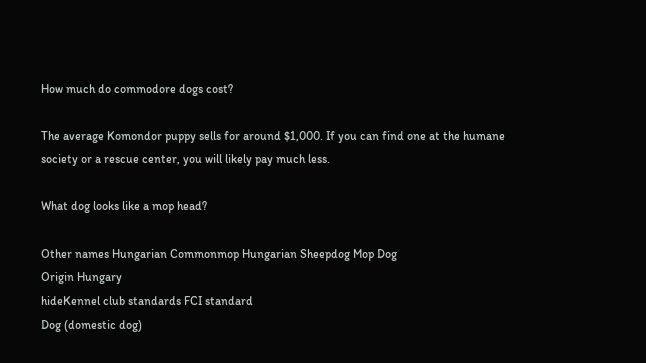How much do commodore dogs cost?

The average Komondor puppy sells for around $1,000. If you can find one at the humane society or a rescue center, you will likely pay much less.

What dog looks like a mop head?

Other names Hungarian Commonmop Hungarian Sheepdog Mop Dog
Origin Hungary
hideKennel club standards FCI standard
Dog (domestic dog)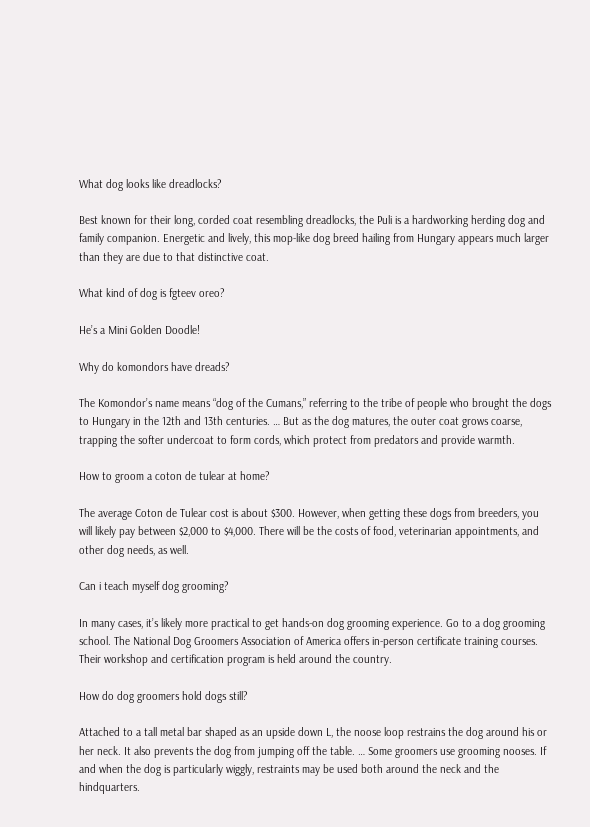What dog looks like dreadlocks?

Best known for their long, corded coat resembling dreadlocks, the Puli is a hardworking herding dog and family companion. Energetic and lively, this mop-like dog breed hailing from Hungary appears much larger than they are due to that distinctive coat.

What kind of dog is fgteev oreo?

He’s a Mini Golden Doodle!

Why do komondors have dreads?

The Komondor’s name means “dog of the Cumans,” referring to the tribe of people who brought the dogs to Hungary in the 12th and 13th centuries. … But as the dog matures, the outer coat grows coarse, trapping the softer undercoat to form cords, which protect from predators and provide warmth.

How to groom a coton de tulear at home?

The average Coton de Tulear cost is about $300. However, when getting these dogs from breeders, you will likely pay between $2,000 to $4,000. There will be the costs of food, veterinarian appointments, and other dog needs, as well.

Can i teach myself dog grooming?

In many cases, it’s likely more practical to get hands-on dog grooming experience. Go to a dog grooming school. The National Dog Groomers Association of America offers in-person certificate training courses. Their workshop and certification program is held around the country.

How do dog groomers hold dogs still?

Attached to a tall metal bar shaped as an upside down L, the noose loop restrains the dog around his or her neck. It also prevents the dog from jumping off the table. … Some groomers use grooming nooses. If and when the dog is particularly wiggly, restraints may be used both around the neck and the hindquarters.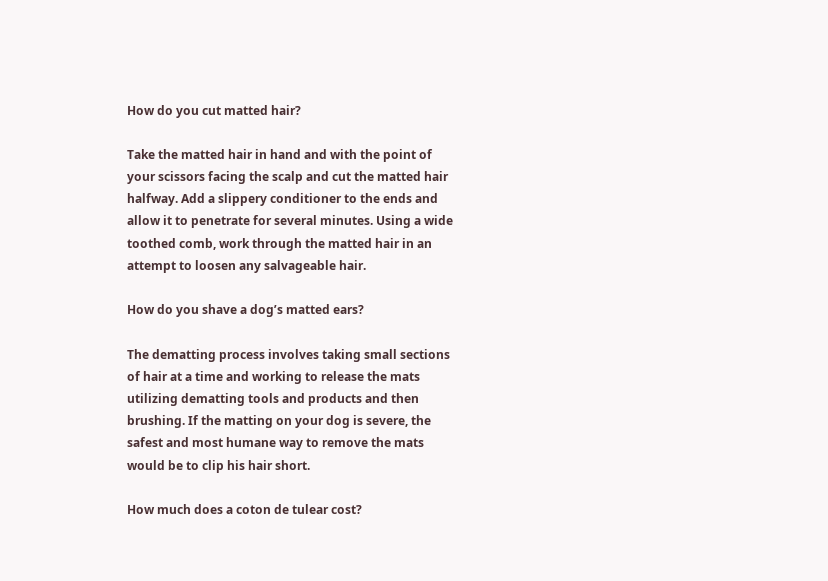How do you cut matted hair?

Take the matted hair in hand and with the point of your scissors facing the scalp and cut the matted hair halfway. Add a slippery conditioner to the ends and allow it to penetrate for several minutes. Using a wide toothed comb, work through the matted hair in an attempt to loosen any salvageable hair.

How do you shave a dog’s matted ears?

The dematting process involves taking small sections of hair at a time and working to release the mats utilizing dematting tools and products and then brushing. If the matting on your dog is severe, the safest and most humane way to remove the mats would be to clip his hair short.

How much does a coton de tulear cost?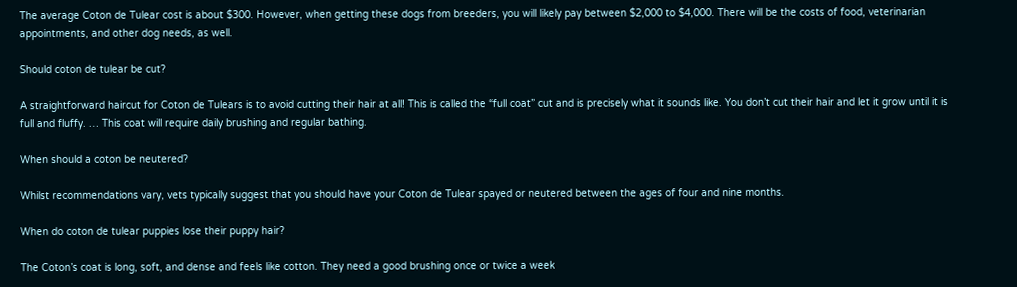The average Coton de Tulear cost is about $300. However, when getting these dogs from breeders, you will likely pay between $2,000 to $4,000. There will be the costs of food, veterinarian appointments, and other dog needs, as well.

Should coton de tulear be cut?

A straightforward haircut for Coton de Tulears is to avoid cutting their hair at all! This is called the “full coat” cut and is precisely what it sounds like. You don’t cut their hair and let it grow until it is full and fluffy. … This coat will require daily brushing and regular bathing.

When should a coton be neutered?

Whilst recommendations vary, vets typically suggest that you should have your Coton de Tulear spayed or neutered between the ages of four and nine months.

When do coton de tulear puppies lose their puppy hair?

The Coton’s coat is long, soft, and dense and feels like cotton. They need a good brushing once or twice a week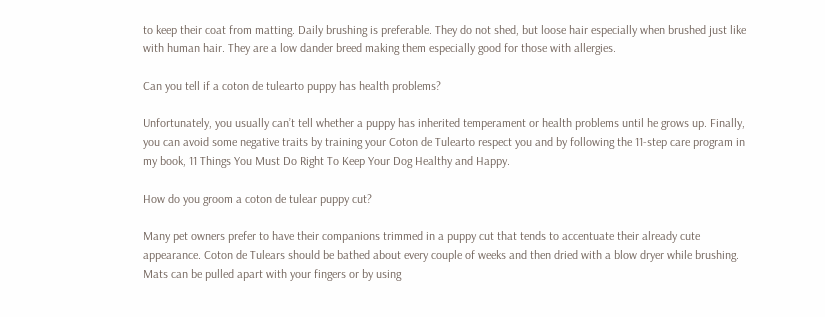to keep their coat from matting. Daily brushing is preferable. They do not shed, but loose hair especially when brushed just like with human hair. They are a low dander breed making them especially good for those with allergies.

Can you tell if a coton de tulearto puppy has health problems?

Unfortunately, you usually can’t tell whether a puppy has inherited temperament or health problems until he grows up. Finally, you can avoid some negative traits by training your Coton de Tulearto respect you and by following the 11-step care program in my book, 11 Things You Must Do Right To Keep Your Dog Healthy and Happy.

How do you groom a coton de tulear puppy cut?

Many pet owners prefer to have their companions trimmed in a puppy cut that tends to accentuate their already cute appearance. Coton de Tulears should be bathed about every couple of weeks and then dried with a blow dryer while brushing. Mats can be pulled apart with your fingers or by using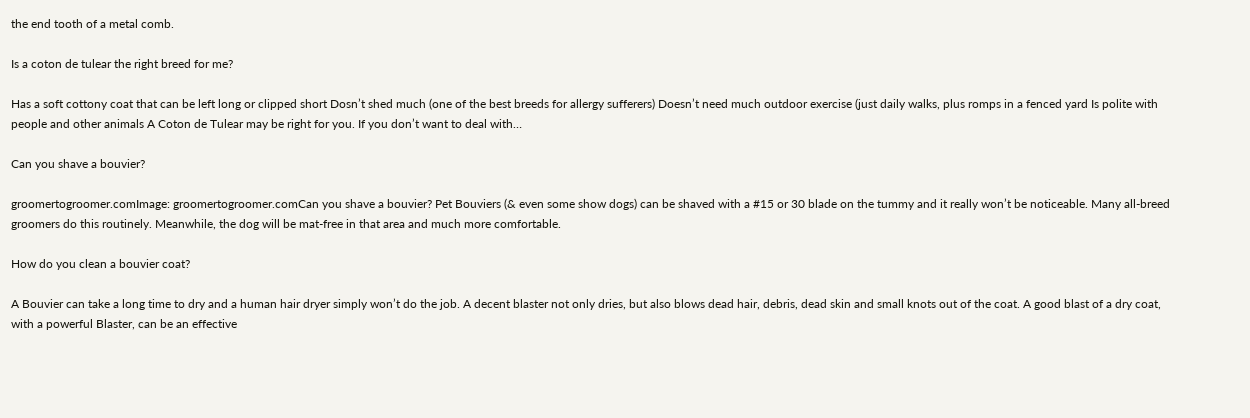the end tooth of a metal comb.

Is a coton de tulear the right breed for me?

Has a soft cottony coat that can be left long or clipped short Dosn’t shed much (one of the best breeds for allergy sufferers) Doesn’t need much outdoor exercise (just daily walks, plus romps in a fenced yard Is polite with people and other animals A Coton de Tulear may be right for you. If you don’t want to deal with…

Can you shave a bouvier?

groomertogroomer.comImage: groomertogroomer.comCan you shave a bouvier? Pet Bouviers (& even some show dogs) can be shaved with a #15 or 30 blade on the tummy and it really won’t be noticeable. Many all-breed groomers do this routinely. Meanwhile, the dog will be mat-free in that area and much more comfortable.

How do you clean a bouvier coat?

A Bouvier can take a long time to dry and a human hair dryer simply won’t do the job. A decent blaster not only dries, but also blows dead hair, debris, dead skin and small knots out of the coat. A good blast of a dry coat, with a powerful Blaster, can be an effective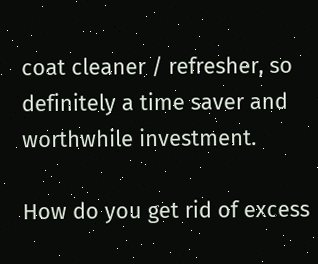coat cleaner / refresher, so definitely a time saver and worthwhile investment.

How do you get rid of excess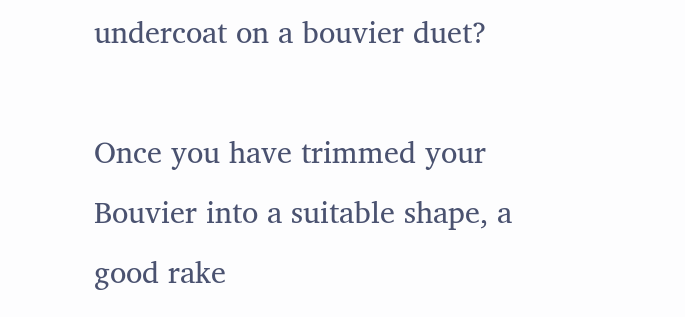undercoat on a bouvier duet?

Once you have trimmed your Bouvier into a suitable shape, a good rake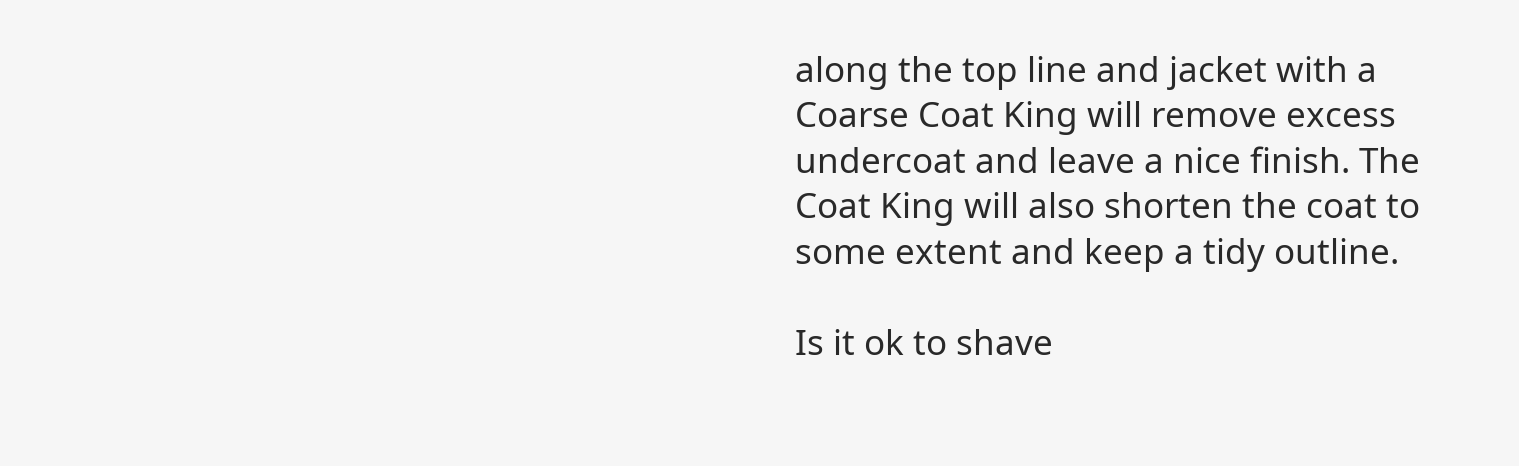along the top line and jacket with a Coarse Coat King will remove excess undercoat and leave a nice finish. The Coat King will also shorten the coat to some extent and keep a tidy outline.

Is it ok to shave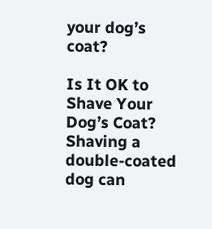your dog’s coat?

Is It OK to Shave Your Dog’s Coat? Shaving a double-coated dog can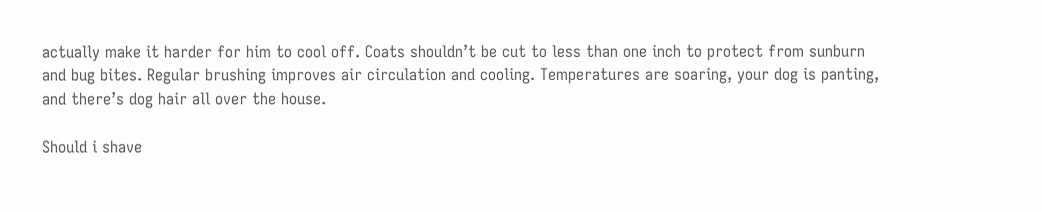actually make it harder for him to cool off. Coats shouldn’t be cut to less than one inch to protect from sunburn and bug bites. Regular brushing improves air circulation and cooling. Temperatures are soaring, your dog is panting, and there’s dog hair all over the house.

Should i shave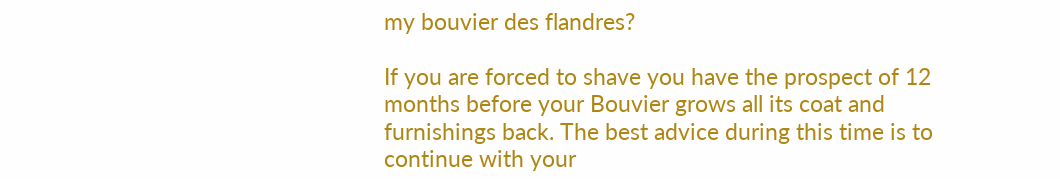my bouvier des flandres?

If you are forced to shave you have the prospect of 12 months before your Bouvier grows all its coat and furnishings back. The best advice during this time is to continue with your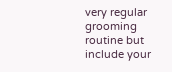very regular grooming routine but include your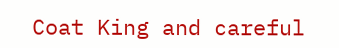Coat King and careful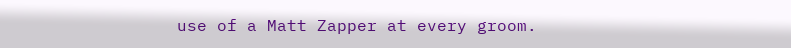use of a Matt Zapper at every groom.